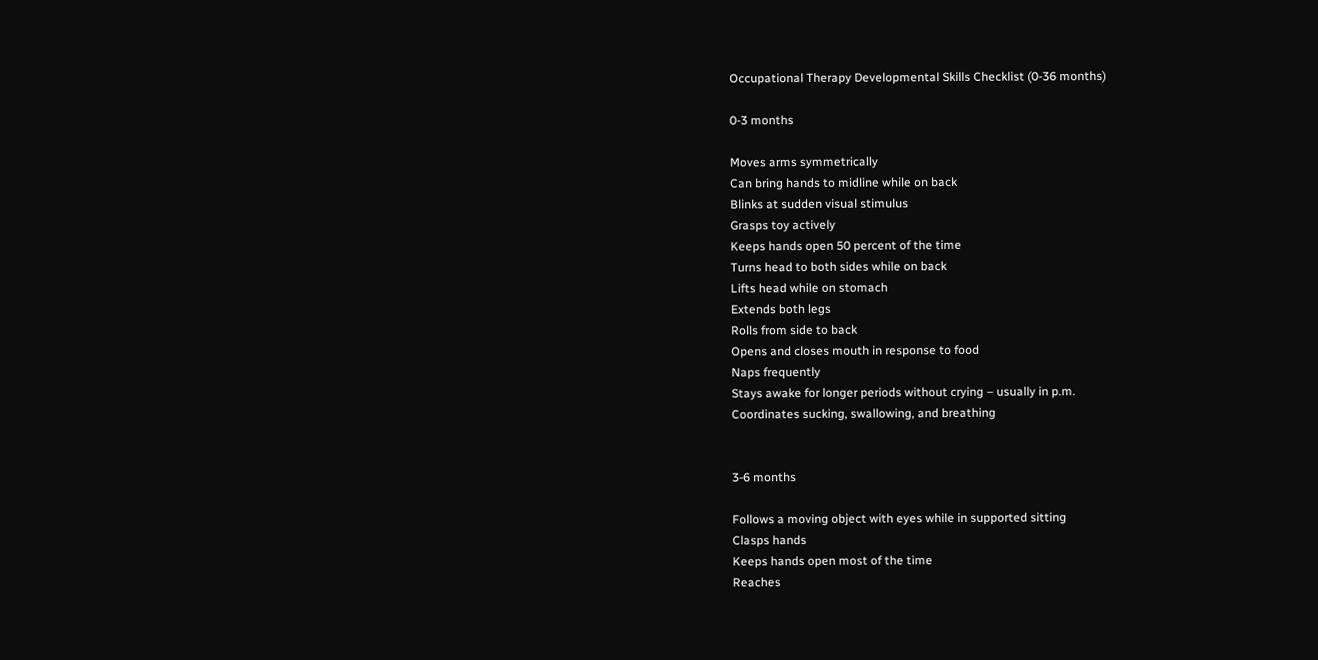Occupational Therapy Developmental Skills Checklist (0-36 months)

0-3 months

Moves arms symmetrically
Can bring hands to midline while on back
Blinks at sudden visual stimulus
Grasps toy actively
Keeps hands open 50 percent of the time
Turns head to both sides while on back
Lifts head while on stomach
Extends both legs
Rolls from side to back
Opens and closes mouth in response to food
Naps frequently
Stays awake for longer periods without crying – usually in p.m.
Coordinates sucking, swallowing, and breathing


3-6 months

Follows a moving object with eyes while in supported sitting
Clasps hands
Keeps hands open most of the time
Reaches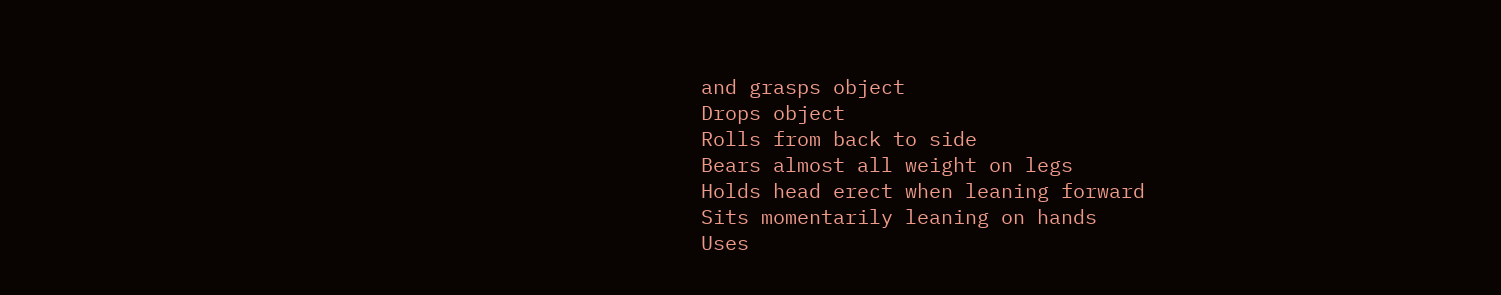and grasps object
Drops object
Rolls from back to side
Bears almost all weight on legs
Holds head erect when leaning forward
Sits momentarily leaning on hands
Uses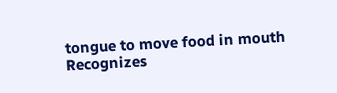tongue to move food in mouth
Recognizes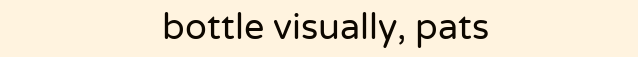bottle visually, pats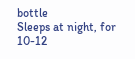bottle
Sleeps at night, for 10-12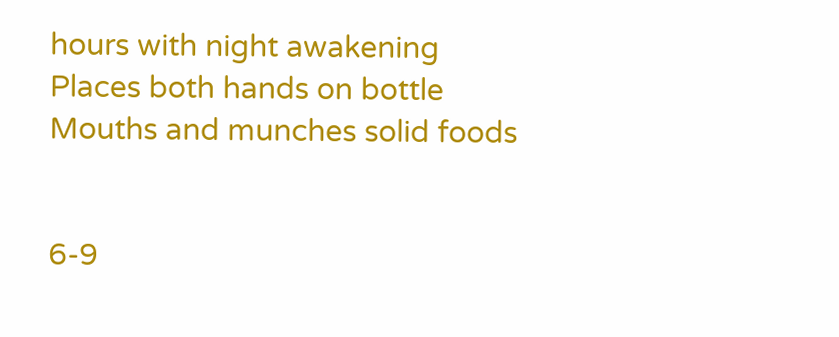hours with night awakening
Places both hands on bottle
Mouths and munches solid foods


6-9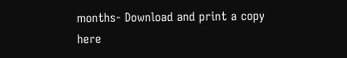months- Download and print a copy here